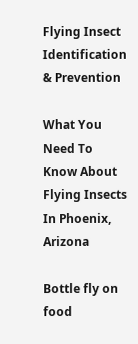Flying Insect Identification & Prevention

What You Need To Know About Flying Insects In Phoenix, Arizona

Bottle fly on food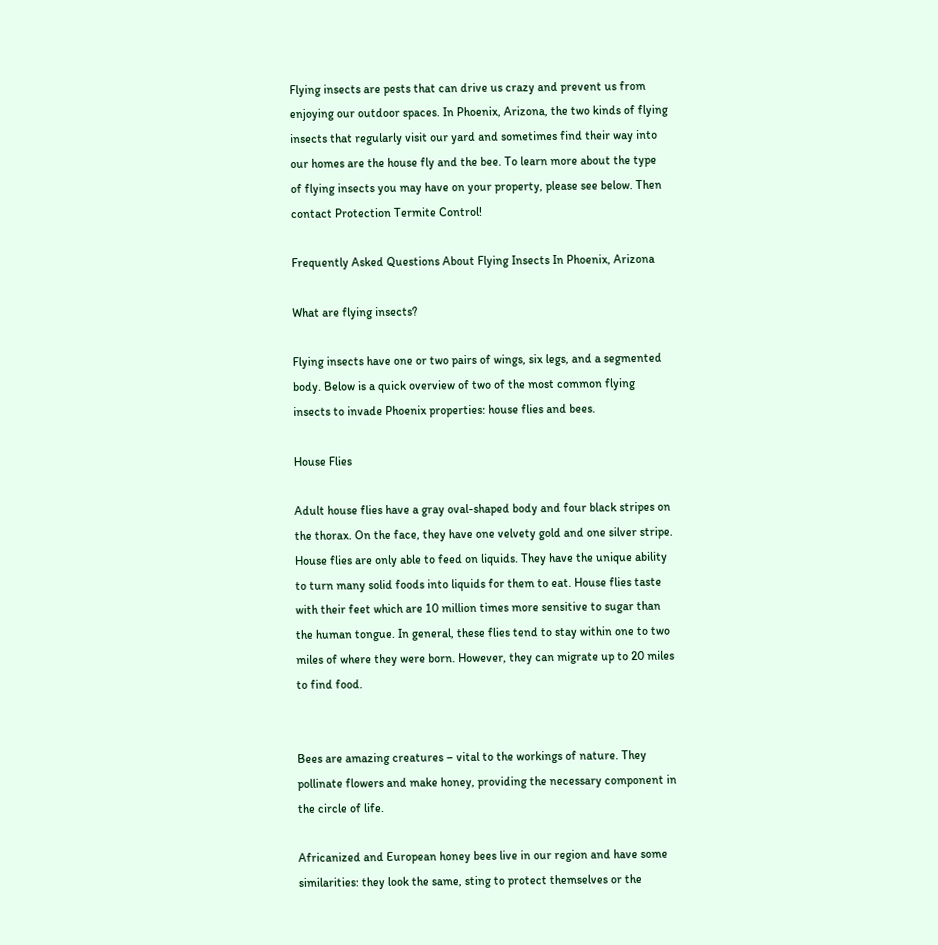Flying insects are pests that can drive us crazy and prevent us from enjoying our outdoor spaces. In Phoenix, Arizona, the two kinds of flying insects that regularly visit our yard and sometimes find their way into our homes are the house fly and the bee. To learn more about the type of flying insects you may have on your property, please see below. Then contact Protection Termite Control!

Frequently Asked Questions About Flying Insects In Phoenix, Arizona

What are flying insects?

Flying insects have one or two pairs of wings, six legs, and a segmented body. Below is a quick overview of two of the most common flying insects to invade Phoenix properties: house flies and bees.

House Flies

Adult house flies have a gray oval-shaped body and four black stripes on the thorax. On the face, they have one velvety gold and one silver stripe. House flies are only able to feed on liquids. They have the unique ability to turn many solid foods into liquids for them to eat. House flies taste with their feet which are 10 million times more sensitive to sugar than the human tongue. In general, these flies tend to stay within one to two miles of where they were born. However, they can migrate up to 20 miles to find food.


Bees are amazing creatures – vital to the workings of nature. They pollinate flowers and make honey, providing the necessary component in the circle of life.

Africanized and European honey bees live in our region and have some similarities: they look the same, sting to protect themselves or the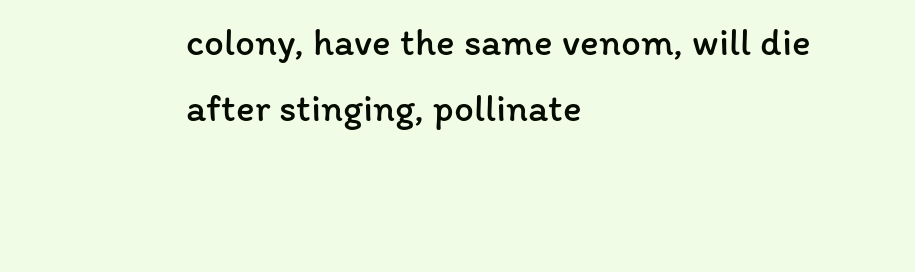colony, have the same venom, will die after stinging, pollinate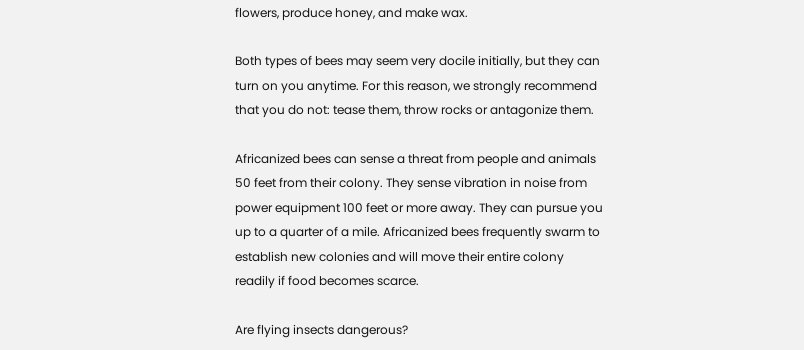flowers, produce honey, and make wax.

Both types of bees may seem very docile initially, but they can turn on you anytime. For this reason, we strongly recommend that you do not: tease them, throw rocks or antagonize them.

Africanized bees can sense a threat from people and animals 50 feet from their colony. They sense vibration in noise from power equipment 100 feet or more away. They can pursue you up to a quarter of a mile. Africanized bees frequently swarm to establish new colonies and will move their entire colony readily if food becomes scarce.

Are flying insects dangerous?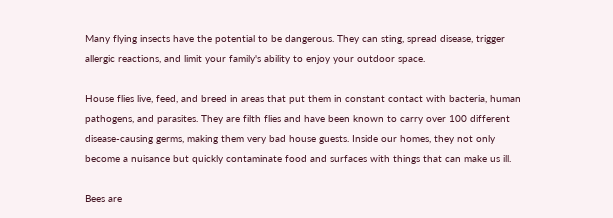Many flying insects have the potential to be dangerous. They can sting, spread disease, trigger allergic reactions, and limit your family's ability to enjoy your outdoor space.

House flies live, feed, and breed in areas that put them in constant contact with bacteria, human pathogens, and parasites. They are filth flies and have been known to carry over 100 different disease-causing germs, making them very bad house guests. Inside our homes, they not only become a nuisance but quickly contaminate food and surfaces with things that can make us ill.

Bees are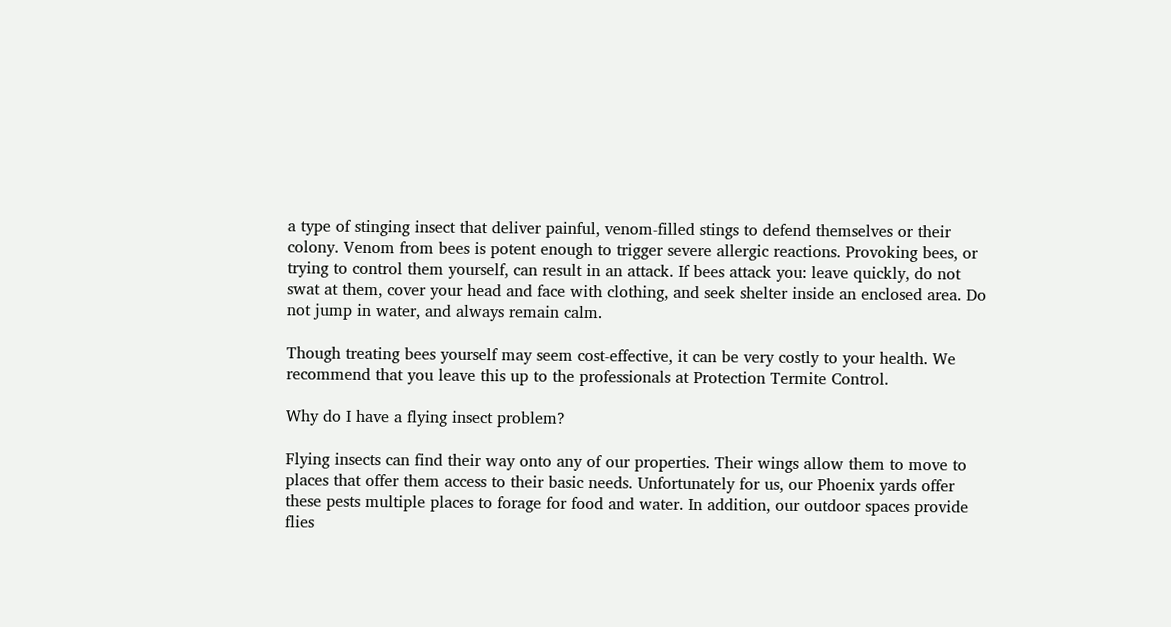a type of stinging insect that deliver painful, venom-filled stings to defend themselves or their colony. Venom from bees is potent enough to trigger severe allergic reactions. Provoking bees, or trying to control them yourself, can result in an attack. If bees attack you: leave quickly, do not swat at them, cover your head and face with clothing, and seek shelter inside an enclosed area. Do not jump in water, and always remain calm.

Though treating bees yourself may seem cost-effective, it can be very costly to your health. We recommend that you leave this up to the professionals at Protection Termite Control.

Why do I have a flying insect problem?

Flying insects can find their way onto any of our properties. Their wings allow them to move to places that offer them access to their basic needs. Unfortunately for us, our Phoenix yards offer these pests multiple places to forage for food and water. In addition, our outdoor spaces provide flies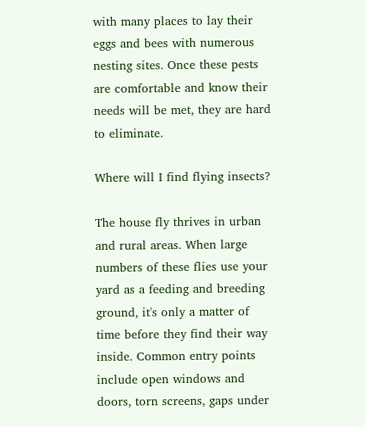with many places to lay their eggs and bees with numerous nesting sites. Once these pests are comfortable and know their needs will be met, they are hard to eliminate.

Where will I find flying insects?

The house fly thrives in urban and rural areas. When large numbers of these flies use your yard as a feeding and breeding ground, it's only a matter of time before they find their way inside. Common entry points include open windows and doors, torn screens, gaps under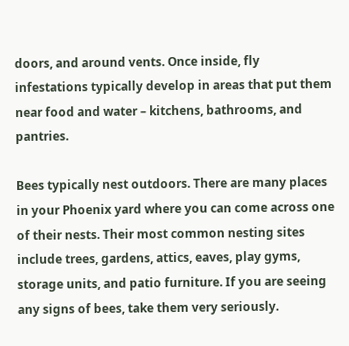doors, and around vents. Once inside, fly infestations typically develop in areas that put them near food and water – kitchens, bathrooms, and pantries.

Bees typically nest outdoors. There are many places in your Phoenix yard where you can come across one of their nests. Their most common nesting sites include trees, gardens, attics, eaves, play gyms, storage units, and patio furniture. If you are seeing any signs of bees, take them very seriously.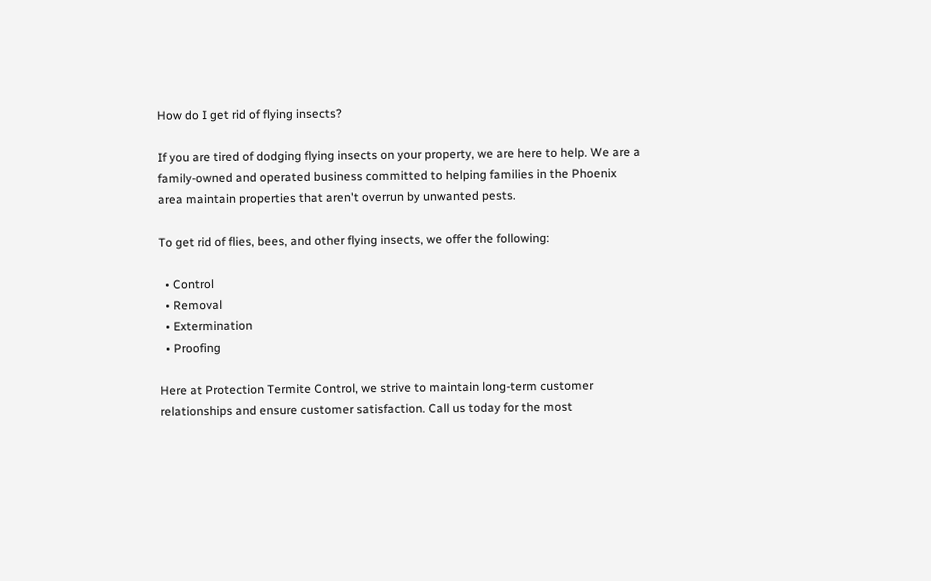How do I get rid of flying insects?

If you are tired of dodging flying insects on your property, we are here to help. We are a family-owned and operated business committed to helping families in the Phoenix area maintain properties that aren't overrun by unwanted pests.

To get rid of flies, bees, and other flying insects, we offer the following:

  • Control
  • Removal
  • Extermination
  • Proofing

Here at Protection Termite Control, we strive to maintain long-term customer relationships and ensure customer satisfaction. Call us today for the most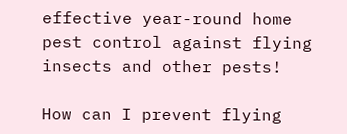effective year-round home pest control against flying insects and other pests!

How can I prevent flying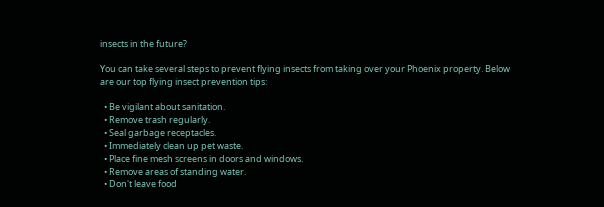insects in the future?

You can take several steps to prevent flying insects from taking over your Phoenix property. Below are our top flying insect prevention tips:

  • Be vigilant about sanitation.
  • Remove trash regularly.
  • Seal garbage receptacles.
  • Immediately clean up pet waste.
  • Place fine mesh screens in doors and windows.
  • Remove areas of standing water.
  • Don't leave food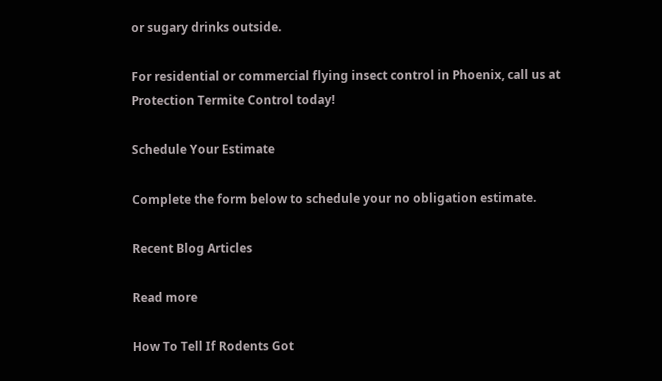or sugary drinks outside.

For residential or commercial flying insect control in Phoenix, call us at Protection Termite Control today!

Schedule Your Estimate

Complete the form below to schedule your no obligation estimate.

Recent Blog Articles

Read more

How To Tell If Rodents Got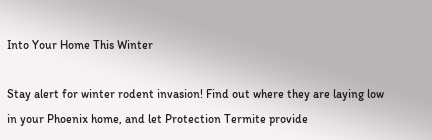Into Your Home This Winter

Stay alert for winter rodent invasion! Find out where they are laying low in your Phoenix home, and let Protection Termite provide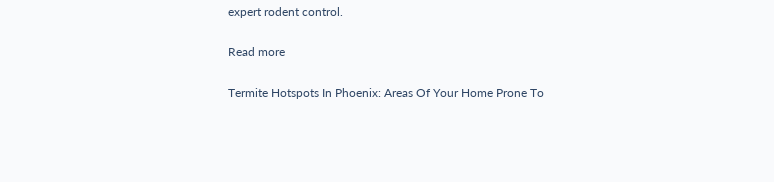expert rodent control.

Read more

Termite Hotspots In Phoenix: Areas Of Your Home Prone To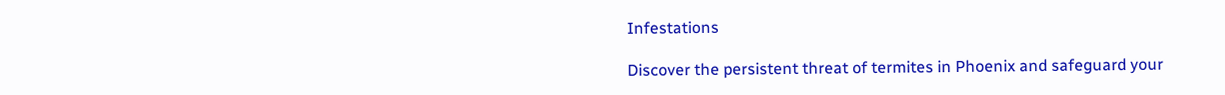Infestations

Discover the persistent threat of termites in Phoenix and safeguard your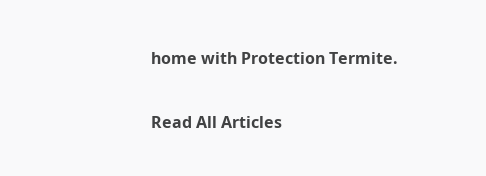home with Protection Termite.

Read All Articles